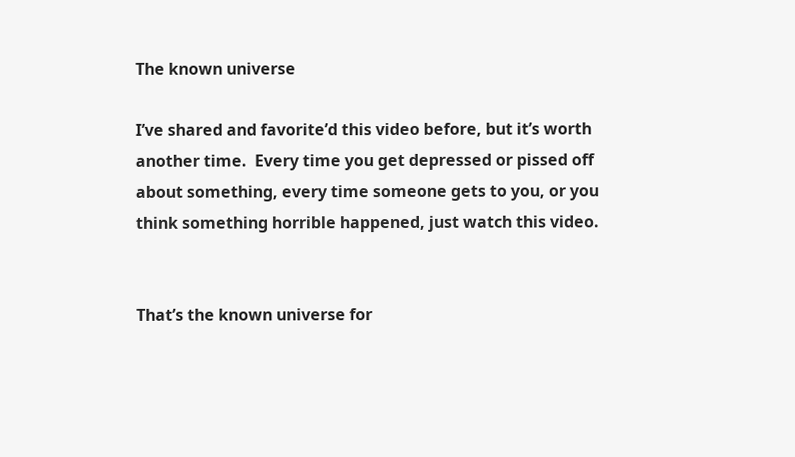The known universe

I’ve shared and favorite’d this video before, but it’s worth another time.  Every time you get depressed or pissed off about something, every time someone gets to you, or you think something horrible happened, just watch this video.


That’s the known universe for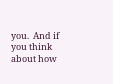you.  And if you think about how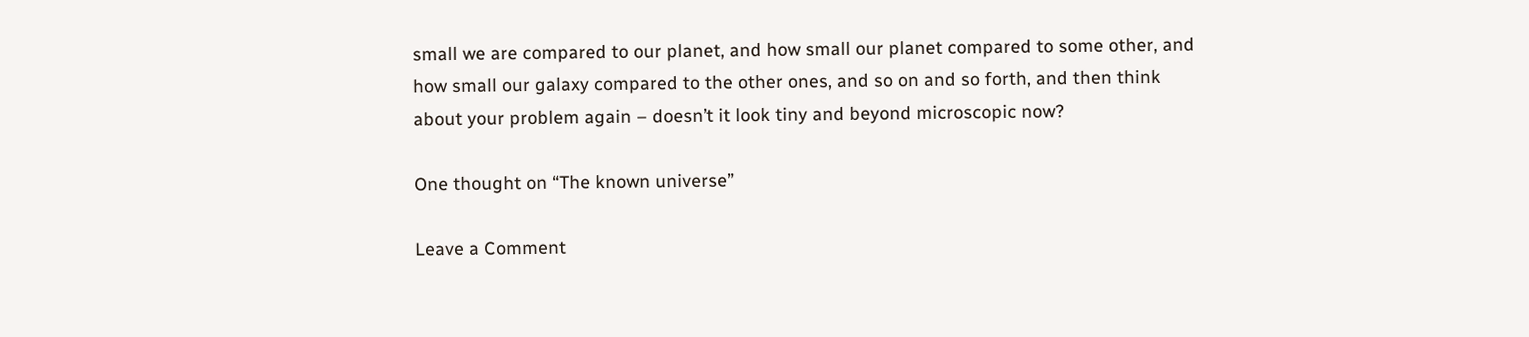small we are compared to our planet, and how small our planet compared to some other, and how small our galaxy compared to the other ones, and so on and so forth, and then think about your problem again – doesn’t it look tiny and beyond microscopic now?

One thought on “The known universe”

Leave a Comment